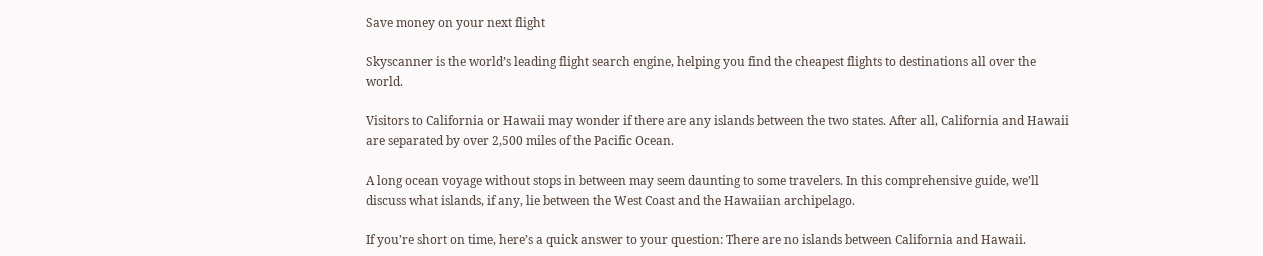Save money on your next flight

Skyscanner is the world’s leading flight search engine, helping you find the cheapest flights to destinations all over the world.

Visitors to California or Hawaii may wonder if there are any islands between the two states. After all, California and Hawaii are separated by over 2,500 miles of the Pacific Ocean.

A long ocean voyage without stops in between may seem daunting to some travelers. In this comprehensive guide, we’ll discuss what islands, if any, lie between the West Coast and the Hawaiian archipelago.

If you’re short on time, here’s a quick answer to your question: There are no islands between California and Hawaii.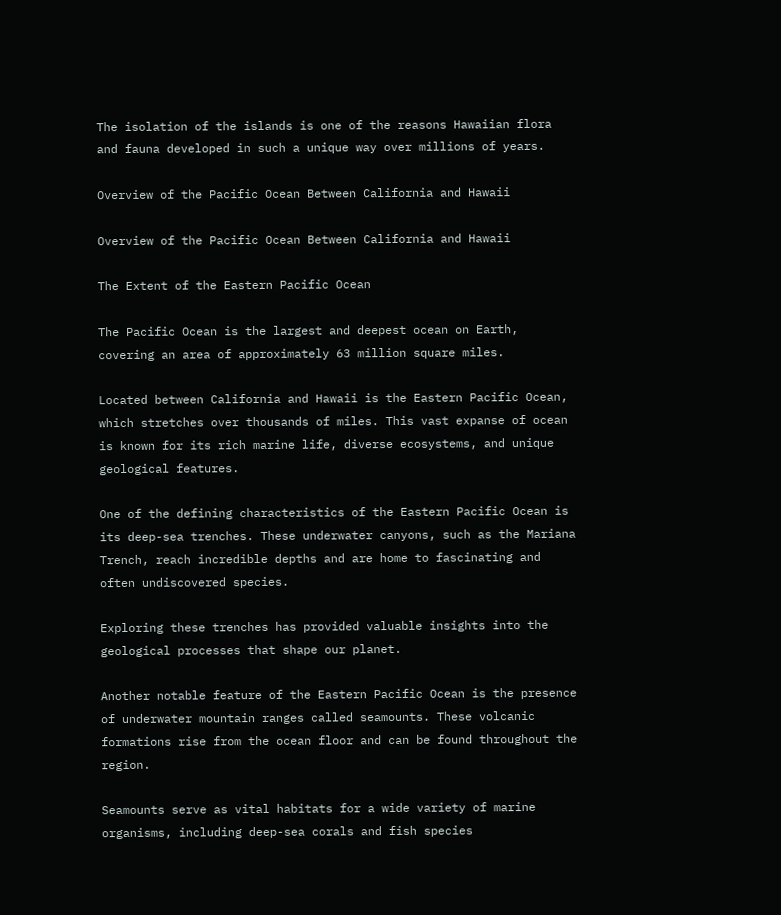The isolation of the islands is one of the reasons Hawaiian flora and fauna developed in such a unique way over millions of years.

Overview of the Pacific Ocean Between California and Hawaii

Overview of the Pacific Ocean Between California and Hawaii

The Extent of the Eastern Pacific Ocean

The Pacific Ocean is the largest and deepest ocean on Earth, covering an area of approximately 63 million square miles.

Located between California and Hawaii is the Eastern Pacific Ocean, which stretches over thousands of miles. This vast expanse of ocean is known for its rich marine life, diverse ecosystems, and unique geological features.

One of the defining characteristics of the Eastern Pacific Ocean is its deep-sea trenches. These underwater canyons, such as the Mariana Trench, reach incredible depths and are home to fascinating and often undiscovered species.

Exploring these trenches has provided valuable insights into the geological processes that shape our planet.

Another notable feature of the Eastern Pacific Ocean is the presence of underwater mountain ranges called seamounts. These volcanic formations rise from the ocean floor and can be found throughout the region.

Seamounts serve as vital habitats for a wide variety of marine organisms, including deep-sea corals and fish species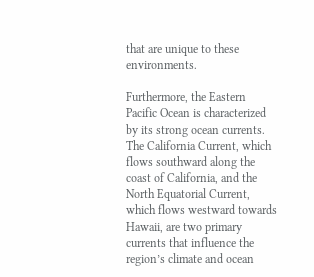that are unique to these environments.

Furthermore, the Eastern Pacific Ocean is characterized by its strong ocean currents. The California Current, which flows southward along the coast of California, and the North Equatorial Current, which flows westward towards Hawaii, are two primary currents that influence the region’s climate and ocean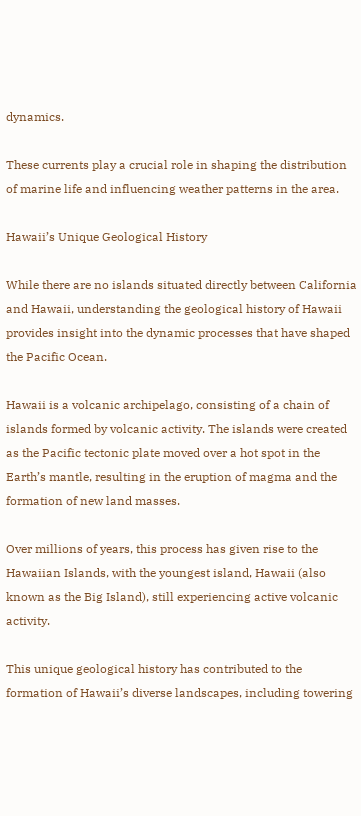dynamics.

These currents play a crucial role in shaping the distribution of marine life and influencing weather patterns in the area.

Hawaii’s Unique Geological History

While there are no islands situated directly between California and Hawaii, understanding the geological history of Hawaii provides insight into the dynamic processes that have shaped the Pacific Ocean.

Hawaii is a volcanic archipelago, consisting of a chain of islands formed by volcanic activity. The islands were created as the Pacific tectonic plate moved over a hot spot in the Earth’s mantle, resulting in the eruption of magma and the formation of new land masses.

Over millions of years, this process has given rise to the Hawaiian Islands, with the youngest island, Hawaii (also known as the Big Island), still experiencing active volcanic activity.

This unique geological history has contributed to the formation of Hawaii’s diverse landscapes, including towering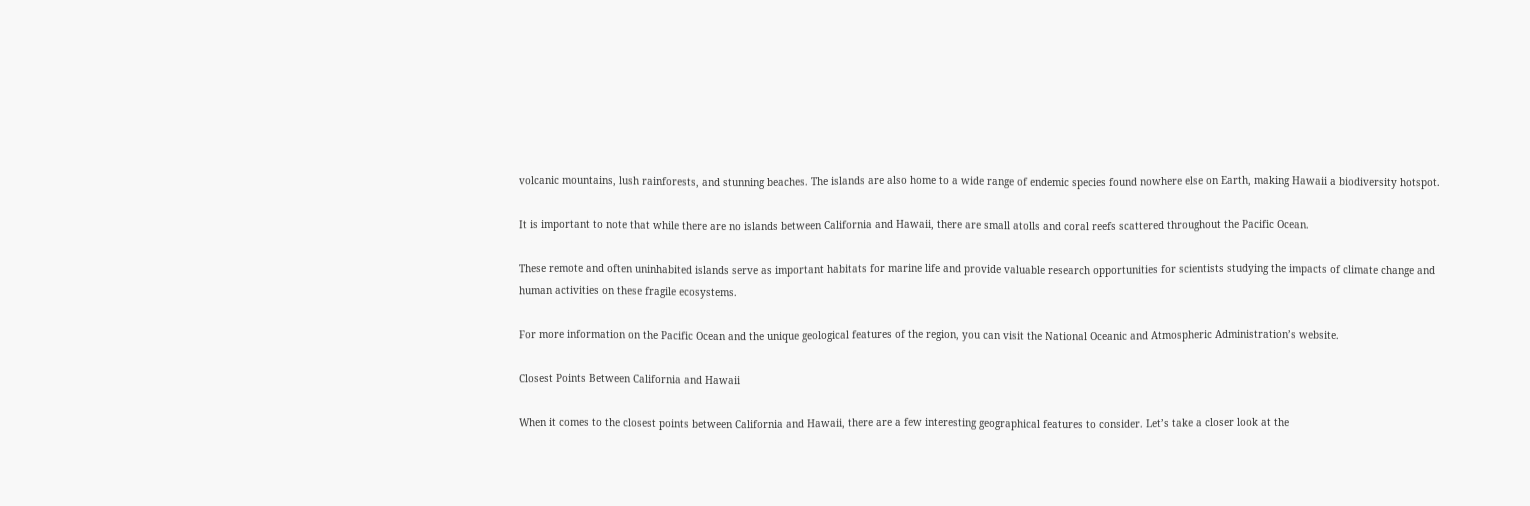volcanic mountains, lush rainforests, and stunning beaches. The islands are also home to a wide range of endemic species found nowhere else on Earth, making Hawaii a biodiversity hotspot.

It is important to note that while there are no islands between California and Hawaii, there are small atolls and coral reefs scattered throughout the Pacific Ocean.

These remote and often uninhabited islands serve as important habitats for marine life and provide valuable research opportunities for scientists studying the impacts of climate change and human activities on these fragile ecosystems.

For more information on the Pacific Ocean and the unique geological features of the region, you can visit the National Oceanic and Atmospheric Administration’s website.

Closest Points Between California and Hawaii

When it comes to the closest points between California and Hawaii, there are a few interesting geographical features to consider. Let’s take a closer look at the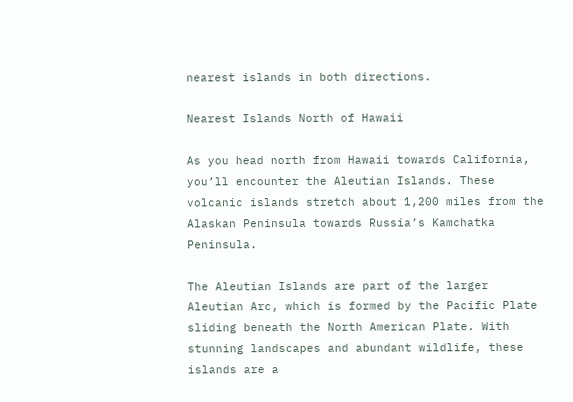nearest islands in both directions.

Nearest Islands North of Hawaii

As you head north from Hawaii towards California, you’ll encounter the Aleutian Islands. These volcanic islands stretch about 1,200 miles from the Alaskan Peninsula towards Russia’s Kamchatka Peninsula.

The Aleutian Islands are part of the larger Aleutian Arc, which is formed by the Pacific Plate sliding beneath the North American Plate. With stunning landscapes and abundant wildlife, these islands are a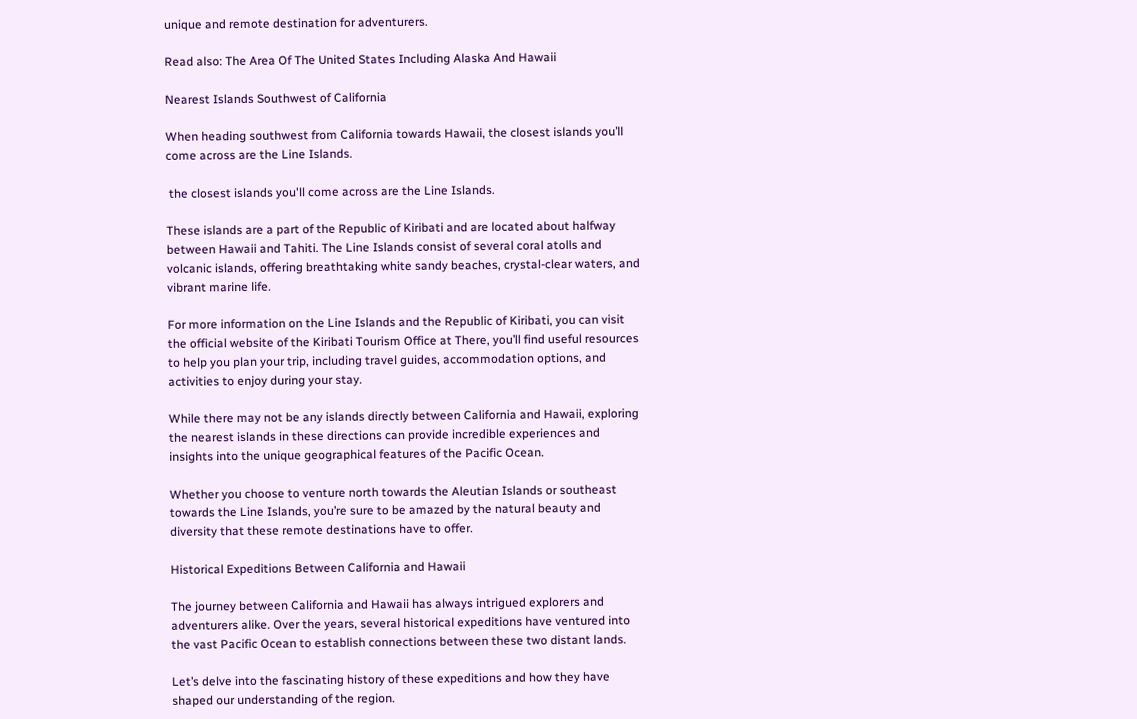unique and remote destination for adventurers.

Read also: The Area Of The United States Including Alaska And Hawaii

Nearest Islands Southwest of California

When heading southwest from California towards Hawaii, the closest islands you’ll come across are the Line Islands.

 the closest islands you'll come across are the Line Islands.

These islands are a part of the Republic of Kiribati and are located about halfway between Hawaii and Tahiti. The Line Islands consist of several coral atolls and volcanic islands, offering breathtaking white sandy beaches, crystal-clear waters, and vibrant marine life.

For more information on the Line Islands and the Republic of Kiribati, you can visit the official website of the Kiribati Tourism Office at There, you’ll find useful resources to help you plan your trip, including travel guides, accommodation options, and activities to enjoy during your stay.

While there may not be any islands directly between California and Hawaii, exploring the nearest islands in these directions can provide incredible experiences and insights into the unique geographical features of the Pacific Ocean.

Whether you choose to venture north towards the Aleutian Islands or southeast towards the Line Islands, you’re sure to be amazed by the natural beauty and diversity that these remote destinations have to offer.

Historical Expeditions Between California and Hawaii

The journey between California and Hawaii has always intrigued explorers and adventurers alike. Over the years, several historical expeditions have ventured into the vast Pacific Ocean to establish connections between these two distant lands.

Let’s delve into the fascinating history of these expeditions and how they have shaped our understanding of the region.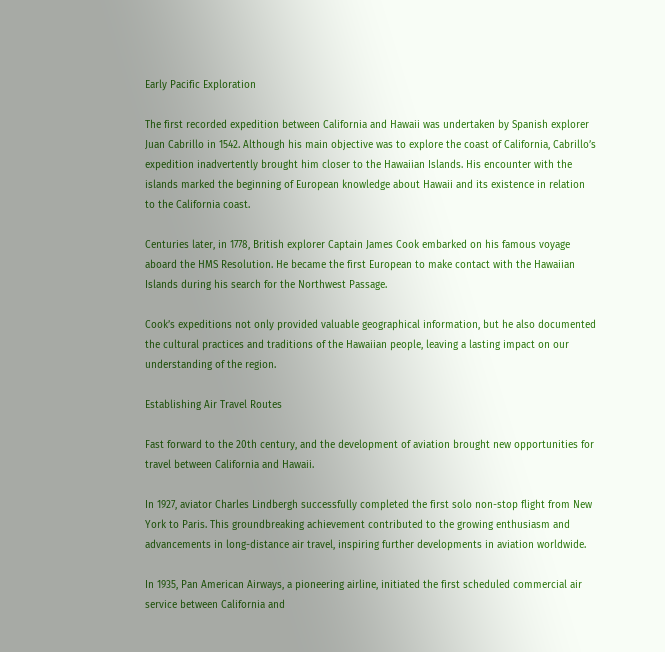Early Pacific Exploration

The first recorded expedition between California and Hawaii was undertaken by Spanish explorer Juan Cabrillo in 1542. Although his main objective was to explore the coast of California, Cabrillo’s expedition inadvertently brought him closer to the Hawaiian Islands. His encounter with the islands marked the beginning of European knowledge about Hawaii and its existence in relation to the California coast.

Centuries later, in 1778, British explorer Captain James Cook embarked on his famous voyage aboard the HMS Resolution. He became the first European to make contact with the Hawaiian Islands during his search for the Northwest Passage.

Cook’s expeditions not only provided valuable geographical information, but he also documented the cultural practices and traditions of the Hawaiian people, leaving a lasting impact on our understanding of the region.

Establishing Air Travel Routes

Fast forward to the 20th century, and the development of aviation brought new opportunities for travel between California and Hawaii.

In 1927, aviator Charles Lindbergh successfully completed the first solo non-stop flight from New York to Paris. This groundbreaking achievement contributed to the growing enthusiasm and advancements in long-distance air travel, inspiring further developments in aviation worldwide.

In 1935, Pan American Airways, a pioneering airline, initiated the first scheduled commercial air service between California and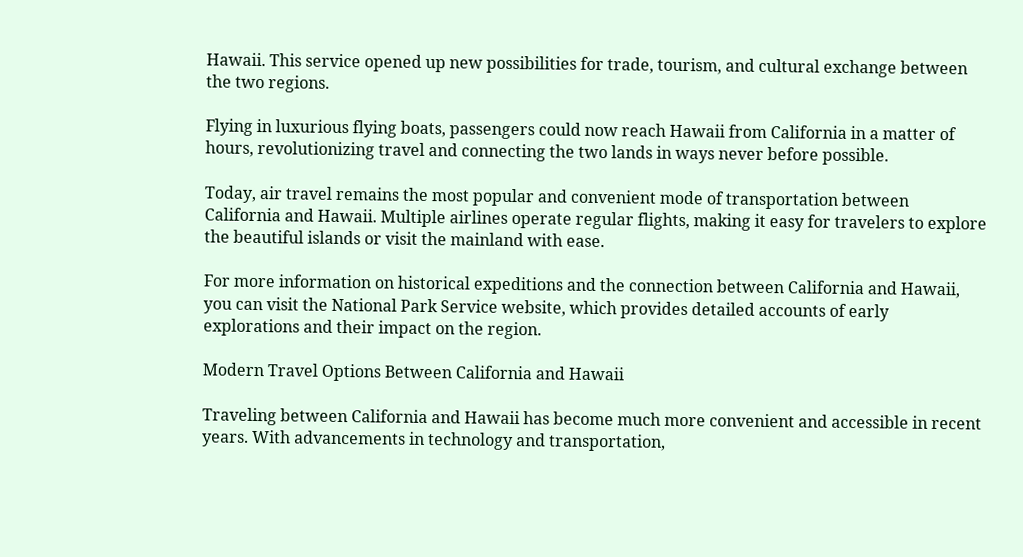Hawaii. This service opened up new possibilities for trade, tourism, and cultural exchange between the two regions.

Flying in luxurious flying boats, passengers could now reach Hawaii from California in a matter of hours, revolutionizing travel and connecting the two lands in ways never before possible.

Today, air travel remains the most popular and convenient mode of transportation between California and Hawaii. Multiple airlines operate regular flights, making it easy for travelers to explore the beautiful islands or visit the mainland with ease.

For more information on historical expeditions and the connection between California and Hawaii, you can visit the National Park Service website, which provides detailed accounts of early explorations and their impact on the region.

Modern Travel Options Between California and Hawaii

Traveling between California and Hawaii has become much more convenient and accessible in recent years. With advancements in technology and transportation,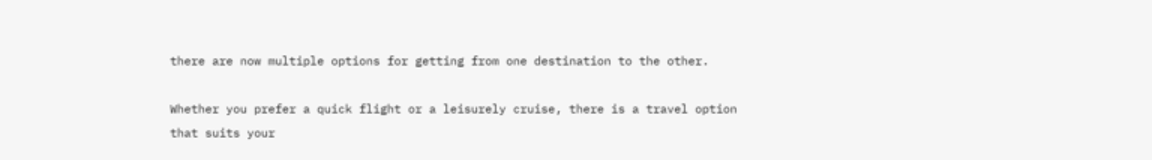there are now multiple options for getting from one destination to the other.

Whether you prefer a quick flight or a leisurely cruise, there is a travel option that suits your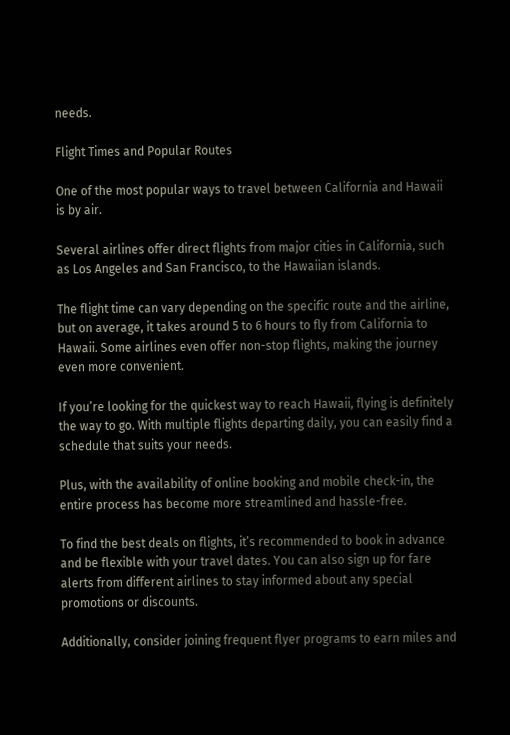needs.

Flight Times and Popular Routes

One of the most popular ways to travel between California and Hawaii is by air.

Several airlines offer direct flights from major cities in California, such as Los Angeles and San Francisco, to the Hawaiian islands.

The flight time can vary depending on the specific route and the airline, but on average, it takes around 5 to 6 hours to fly from California to Hawaii. Some airlines even offer non-stop flights, making the journey even more convenient.

If you’re looking for the quickest way to reach Hawaii, flying is definitely the way to go. With multiple flights departing daily, you can easily find a schedule that suits your needs.

Plus, with the availability of online booking and mobile check-in, the entire process has become more streamlined and hassle-free.

To find the best deals on flights, it’s recommended to book in advance and be flexible with your travel dates. You can also sign up for fare alerts from different airlines to stay informed about any special promotions or discounts.

Additionally, consider joining frequent flyer programs to earn miles and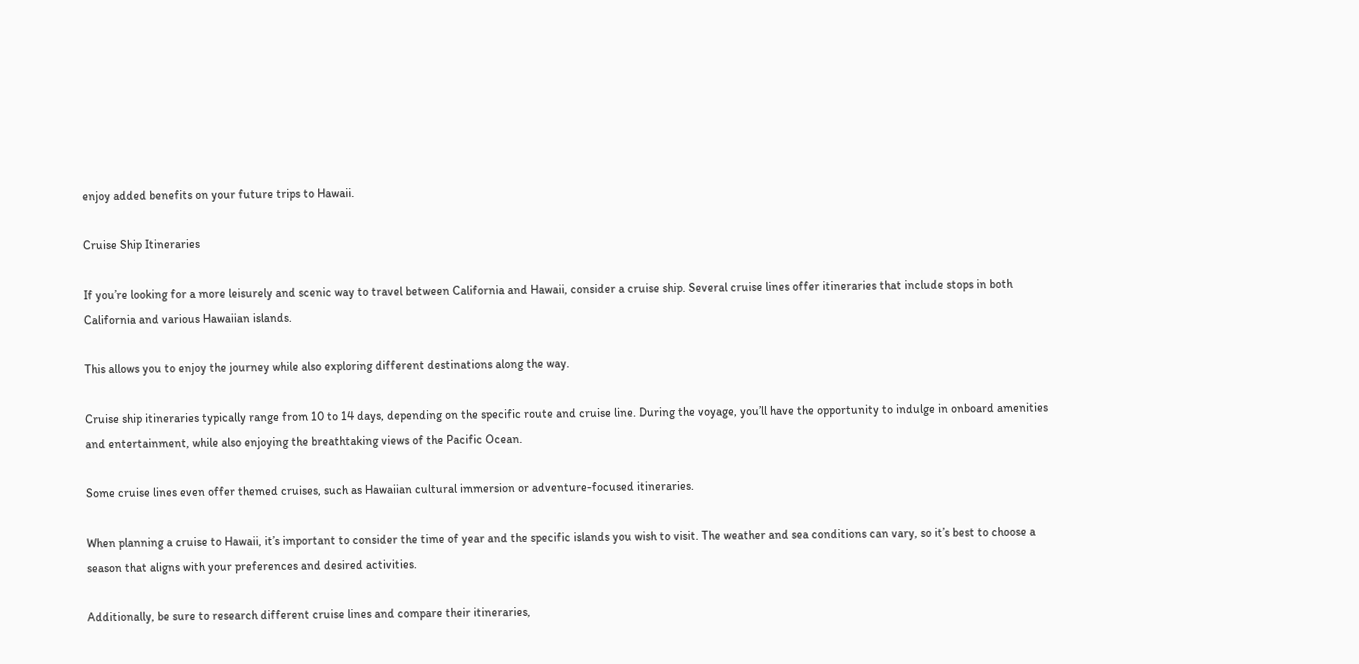enjoy added benefits on your future trips to Hawaii.

Cruise Ship Itineraries

If you’re looking for a more leisurely and scenic way to travel between California and Hawaii, consider a cruise ship. Several cruise lines offer itineraries that include stops in both California and various Hawaiian islands.

This allows you to enjoy the journey while also exploring different destinations along the way.

Cruise ship itineraries typically range from 10 to 14 days, depending on the specific route and cruise line. During the voyage, you’ll have the opportunity to indulge in onboard amenities and entertainment, while also enjoying the breathtaking views of the Pacific Ocean.

Some cruise lines even offer themed cruises, such as Hawaiian cultural immersion or adventure-focused itineraries.

When planning a cruise to Hawaii, it’s important to consider the time of year and the specific islands you wish to visit. The weather and sea conditions can vary, so it’s best to choose a season that aligns with your preferences and desired activities.

Additionally, be sure to research different cruise lines and compare their itineraries,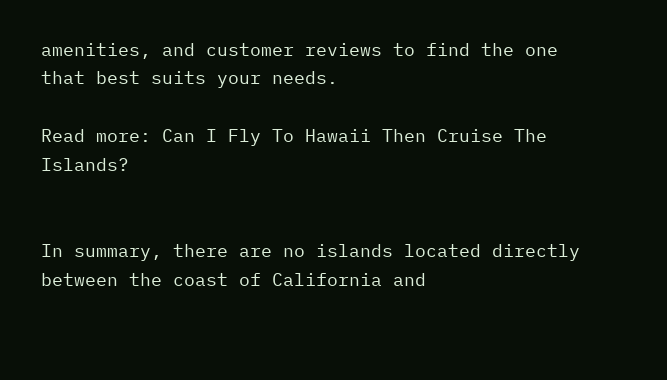amenities, and customer reviews to find the one that best suits your needs.

Read more: Can I Fly To Hawaii Then Cruise The Islands?


In summary, there are no islands located directly between the coast of California and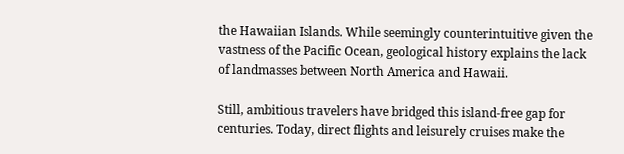the Hawaiian Islands. While seemingly counterintuitive given the vastness of the Pacific Ocean, geological history explains the lack of landmasses between North America and Hawaii.

Still, ambitious travelers have bridged this island-free gap for centuries. Today, direct flights and leisurely cruises make the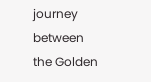journey between the Golden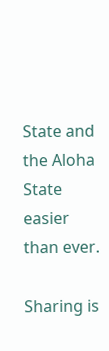State and the Aloha State easier than ever.

Sharing is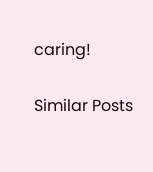caring!

Similar Posts